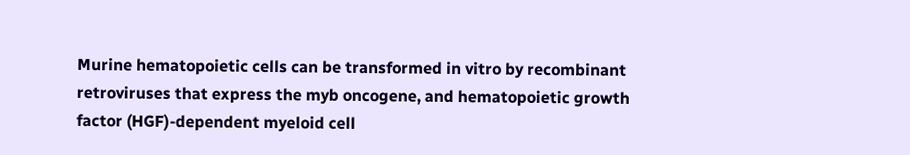Murine hematopoietic cells can be transformed in vitro by recombinant retroviruses that express the myb oncogene, and hematopoietic growth factor (HGF)-dependent myeloid cell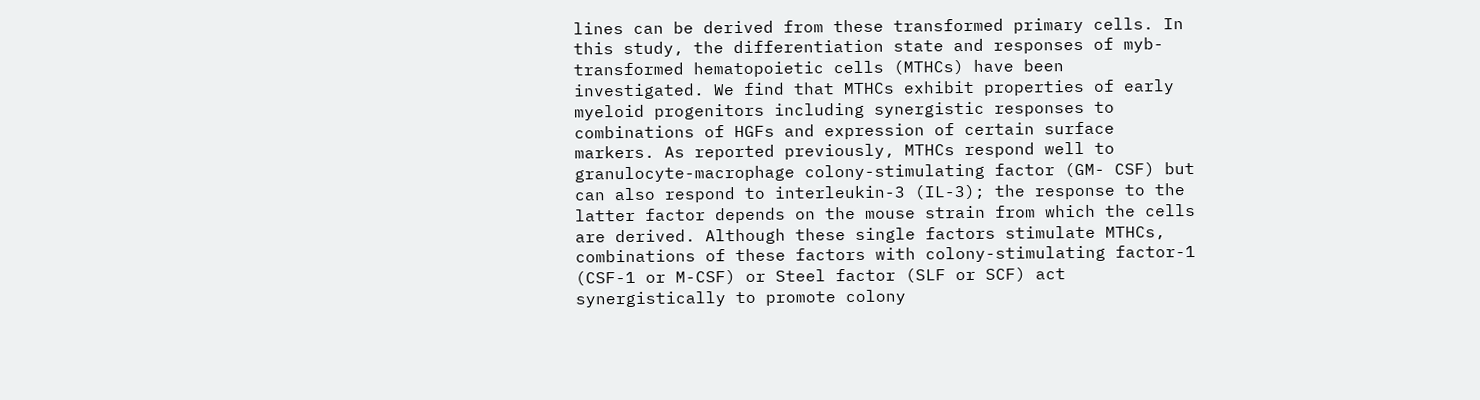lines can be derived from these transformed primary cells. In this study, the differentiation state and responses of myb-transformed hematopoietic cells (MTHCs) have been investigated. We find that MTHCs exhibit properties of early myeloid progenitors including synergistic responses to combinations of HGFs and expression of certain surface markers. As reported previously, MTHCs respond well to granulocyte-macrophage colony-stimulating factor (GM- CSF) but can also respond to interleukin-3 (IL-3); the response to the latter factor depends on the mouse strain from which the cells are derived. Although these single factors stimulate MTHCs, combinations of these factors with colony-stimulating factor-1 (CSF-1 or M-CSF) or Steel factor (SLF or SCF) act synergistically to promote colony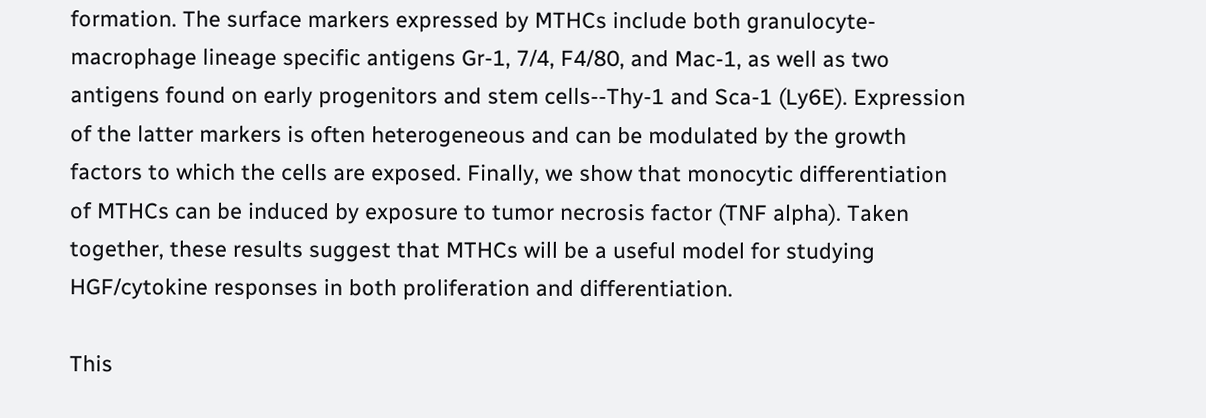formation. The surface markers expressed by MTHCs include both granulocyte-macrophage lineage specific antigens Gr-1, 7/4, F4/80, and Mac-1, as well as two antigens found on early progenitors and stem cells--Thy-1 and Sca-1 (Ly6E). Expression of the latter markers is often heterogeneous and can be modulated by the growth factors to which the cells are exposed. Finally, we show that monocytic differentiation of MTHCs can be induced by exposure to tumor necrosis factor (TNF alpha). Taken together, these results suggest that MTHCs will be a useful model for studying HGF/cytokine responses in both proliferation and differentiation.

This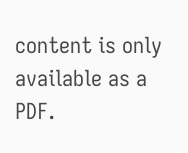content is only available as a PDF.